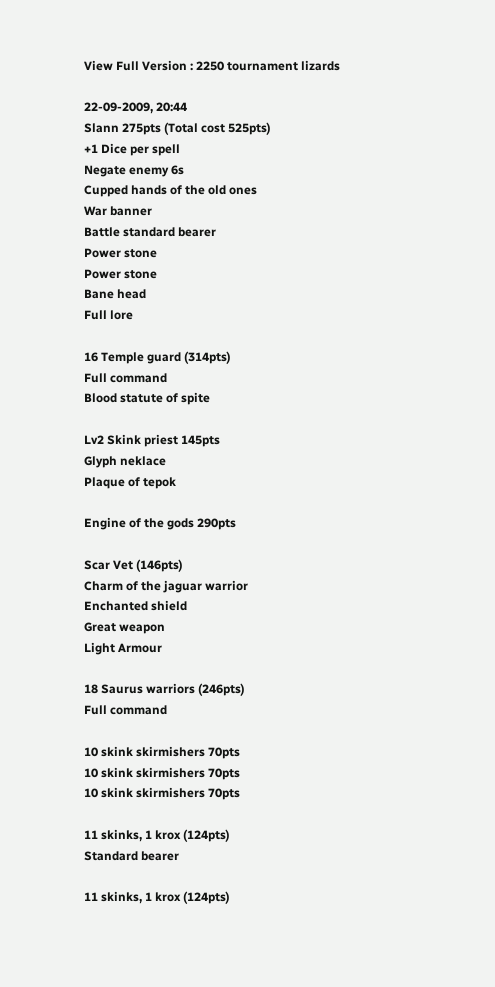View Full Version : 2250 tournament lizards

22-09-2009, 20:44
Slann 275pts (Total cost 525pts)
+1 Dice per spell
Negate enemy 6s
Cupped hands of the old ones
War banner
Battle standard bearer
Power stone
Power stone
Bane head
Full lore

16 Temple guard (314pts)
Full command
Blood statute of spite

Lv2 Skink priest 145pts
Glyph neklace
Plaque of tepok

Engine of the gods 290pts

Scar Vet (146pts)
Charm of the jaguar warrior
Enchanted shield
Great weapon
Light Armour

18 Saurus warriors (246pts)
Full command

10 skink skirmishers 70pts
10 skink skirmishers 70pts
10 skink skirmishers 70pts

11 skinks, 1 krox (124pts)
Standard bearer

11 skinks, 1 krox (124pts)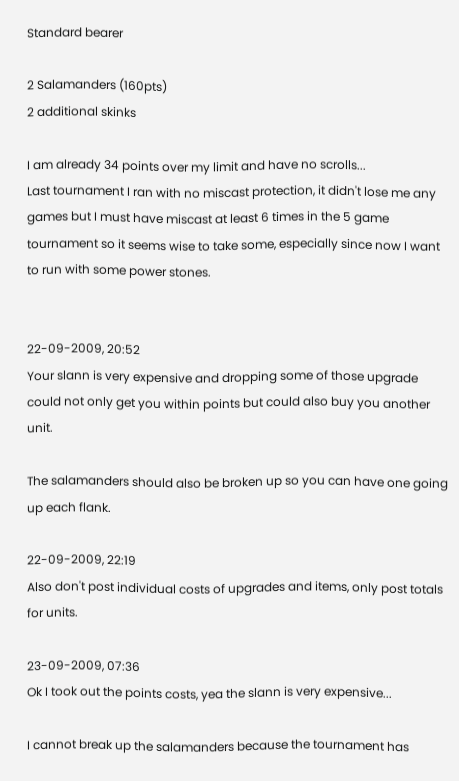Standard bearer

2 Salamanders (160pts)
2 additional skinks

I am already 34 points over my limit and have no scrolls...
Last tournament I ran with no miscast protection, it didn't lose me any games but I must have miscast at least 6 times in the 5 game tournament so it seems wise to take some, especially since now I want to run with some power stones.


22-09-2009, 20:52
Your slann is very expensive and dropping some of those upgrade could not only get you within points but could also buy you another unit.

The salamanders should also be broken up so you can have one going up each flank.

22-09-2009, 22:19
Also don't post individual costs of upgrades and items, only post totals for units.

23-09-2009, 07:36
Ok I took out the points costs, yea the slann is very expensive...

I cannot break up the salamanders because the tournament has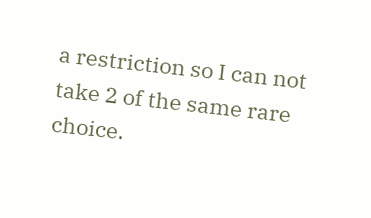a restriction so I can not take 2 of the same rare choice.